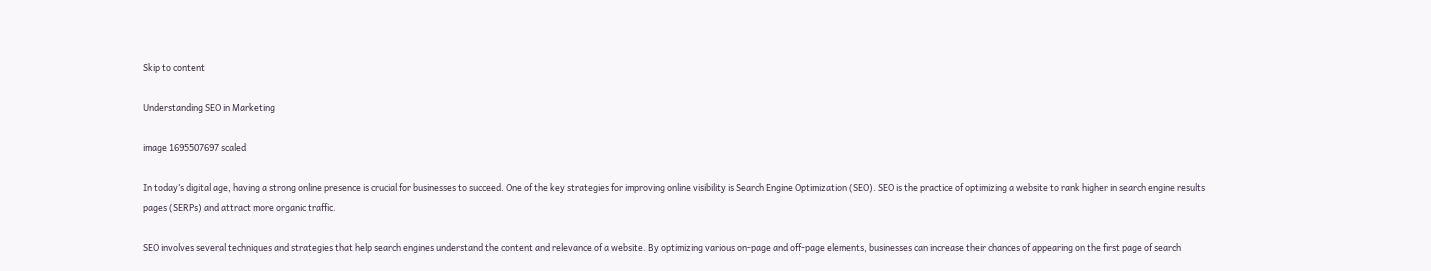Skip to content

Understanding SEO in Marketing

image 1695507697 scaled

In today’s digital age, having a strong online presence is crucial for businesses to succeed. One of the key strategies for improving online visibility is Search Engine Optimization (SEO). SEO is the practice of optimizing a website to rank higher in search engine results pages (SERPs) and attract more organic traffic.

SEO involves several techniques and strategies that help search engines understand the content and relevance of a website. By optimizing various on-page and off-page elements, businesses can increase their chances of appearing on the first page of search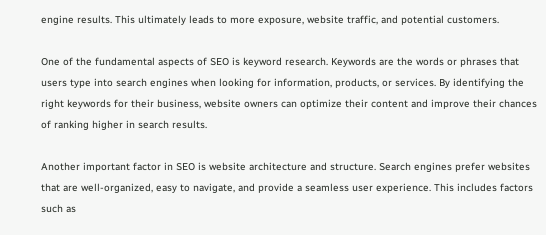engine results. This ultimately leads to more exposure, website traffic, and potential customers.

One of the fundamental aspects of SEO is keyword research. Keywords are the words or phrases that users type into search engines when looking for information, products, or services. By identifying the right keywords for their business, website owners can optimize their content and improve their chances of ranking higher in search results.

Another important factor in SEO is website architecture and structure. Search engines prefer websites that are well-organized, easy to navigate, and provide a seamless user experience. This includes factors such as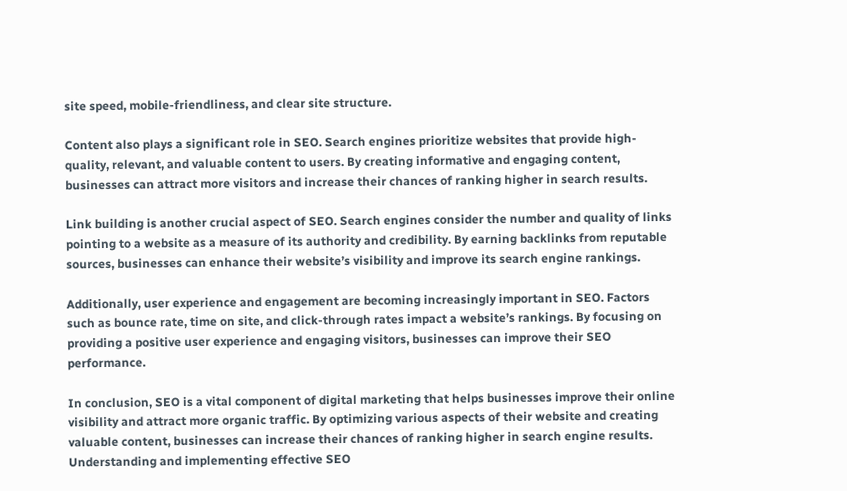site speed, mobile-friendliness, and clear site structure.

Content also plays a significant role in SEO. Search engines prioritize websites that provide high-quality, relevant, and valuable content to users. By creating informative and engaging content, businesses can attract more visitors and increase their chances of ranking higher in search results.

Link building is another crucial aspect of SEO. Search engines consider the number and quality of links pointing to a website as a measure of its authority and credibility. By earning backlinks from reputable sources, businesses can enhance their website’s visibility and improve its search engine rankings.

Additionally, user experience and engagement are becoming increasingly important in SEO. Factors such as bounce rate, time on site, and click-through rates impact a website’s rankings. By focusing on providing a positive user experience and engaging visitors, businesses can improve their SEO performance.

In conclusion, SEO is a vital component of digital marketing that helps businesses improve their online visibility and attract more organic traffic. By optimizing various aspects of their website and creating valuable content, businesses can increase their chances of ranking higher in search engine results. Understanding and implementing effective SEO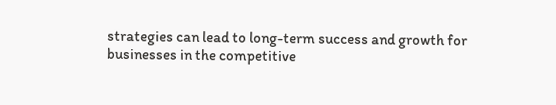strategies can lead to long-term success and growth for businesses in the competitive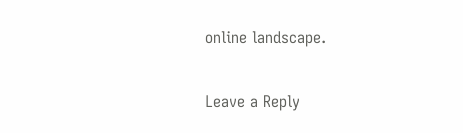online landscape.

Leave a Reply